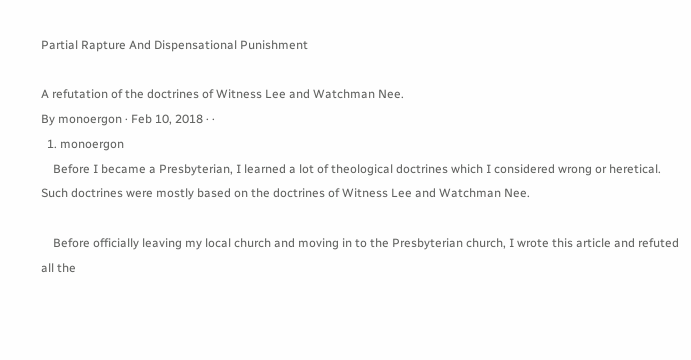Partial Rapture And Dispensational Punishment

A refutation of the doctrines of Witness Lee and Watchman Nee.
By monoergon · Feb 10, 2018 · ·
  1. monoergon
    Before I became a Presbyterian, I learned a lot of theological doctrines which I considered wrong or heretical. Such doctrines were mostly based on the doctrines of Witness Lee and Watchman Nee.

    Before officially leaving my local church and moving in to the Presbyterian church, I wrote this article and refuted all the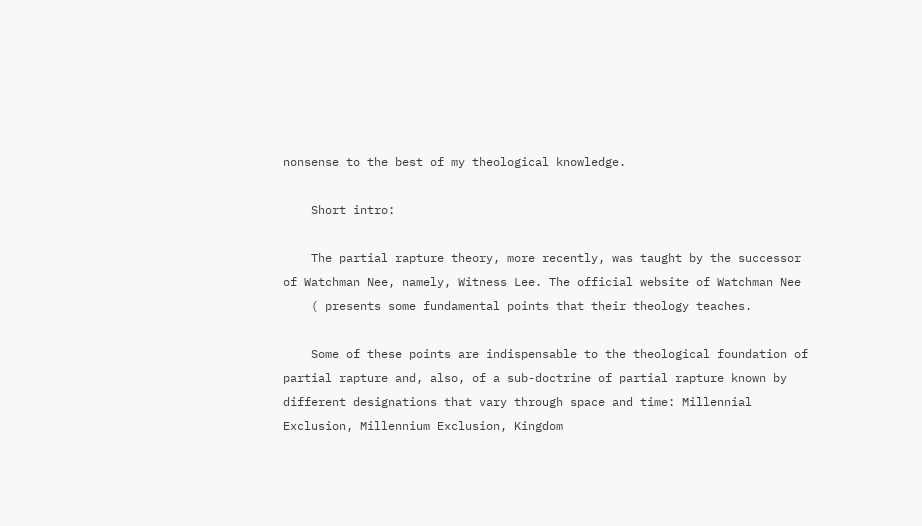nonsense to the best of my theological knowledge.

    Short intro:

    The partial rapture theory, more recently, was taught by the successor of Watchman Nee, namely, Witness Lee. The official website of Watchman Nee
    ( presents some fundamental points that their theology teaches.

    Some of these points are indispensable to the theological foundation of partial rapture and, also, of a sub-doctrine of partial rapture known by different designations that vary through space and time: Millennial Exclusion, Millennium Exclusion, Kingdom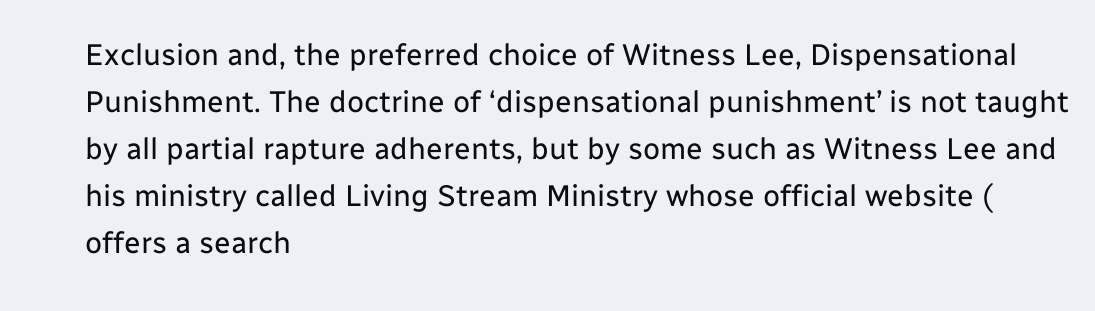Exclusion and, the preferred choice of Witness Lee, Dispensational Punishment. The doctrine of ‘dispensational punishment’ is not taught by all partial rapture adherents, but by some such as Witness Lee and his ministry called Living Stream Ministry whose official website ( offers a search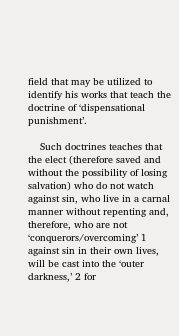field that may be utilized to identify his works that teach the doctrine of ‘dispensational punishment’.

    Such doctrines teaches that the elect (therefore saved and without the possibility of losing salvation) who do not watch against sin, who live in a carnal manner without repenting and, therefore, who are not ‘conquerors/overcoming’ 1 against sin in their own lives, will be cast into the ‘outer darkness,’ 2 for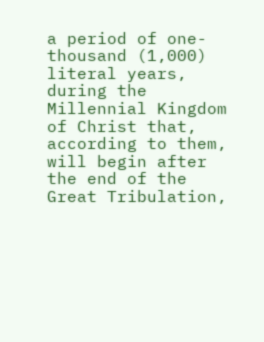a period of one-thousand (1,000) literal years, during the Millennial Kingdom of Christ that, according to them, will begin after the end of the Great Tribulation,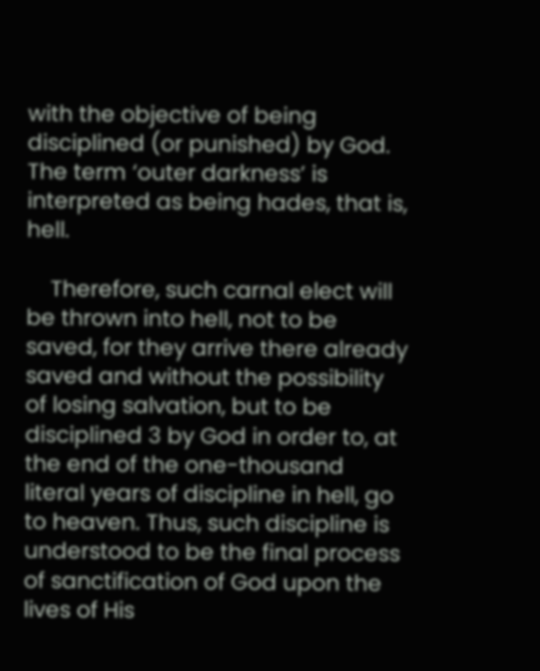with the objective of being disciplined (or punished) by God. The term ‘outer darkness’ is interpreted as being hades, that is, hell.

    Therefore, such carnal elect will be thrown into hell, not to be saved, for they arrive there already saved and without the possibility of losing salvation, but to be disciplined 3 by God in order to, at the end of the one-thousand literal years of discipline in hell, go to heaven. Thus, such discipline is understood to be the final process of sanctification of God upon the lives of His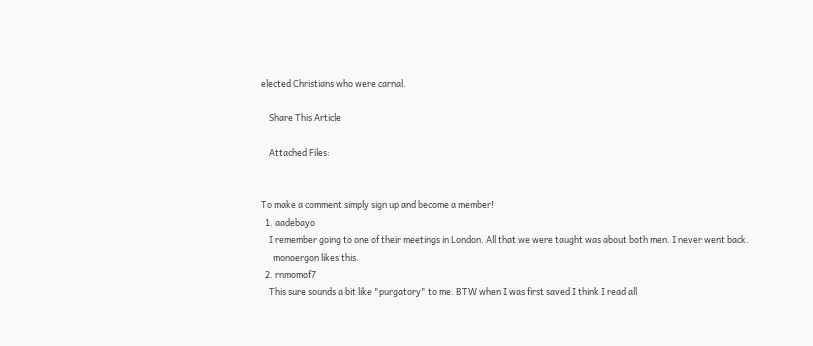elected Christians who were carnal.

    Share This Article

    Attached Files:


To make a comment simply sign up and become a member!
  1. aadebayo
    I remember going to one of their meetings in London. All that we were taught was about both men. I never went back.
      monoergon likes this.
  2. rnmomof7
    This sure sounds a bit like "purgatory" to me. BTW when I was first saved I think I read all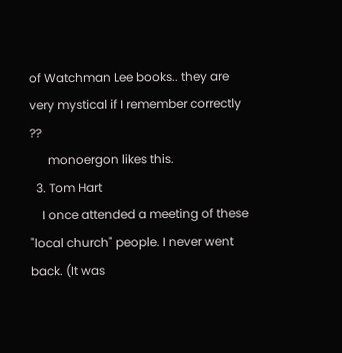of Watchman Lee books.. they are very mystical if I remember correctly ??
      monoergon likes this.
  3. Tom Hart
    I once attended a meeting of these "local church" people. I never went back. (It was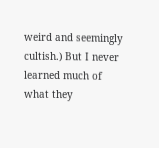weird and seemingly cultish.) But I never learned much of what they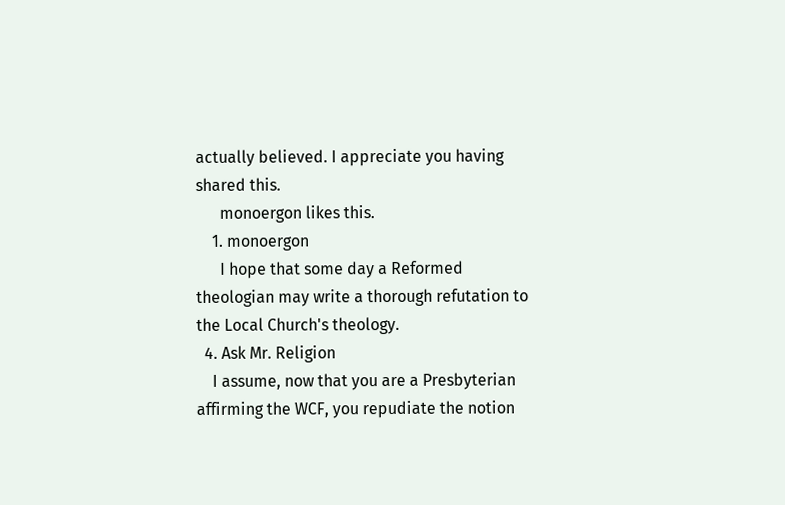actually believed. I appreciate you having shared this.
      monoergon likes this.
    1. monoergon
      I hope that some day a Reformed theologian may write a thorough refutation to the Local Church's theology.
  4. Ask Mr. Religion
    I assume, now that you are a Presbyterian affirming the WCF, you repudiate the notion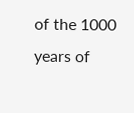of the 1000 years of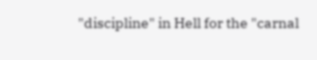"discipline" in Hell for the "carnal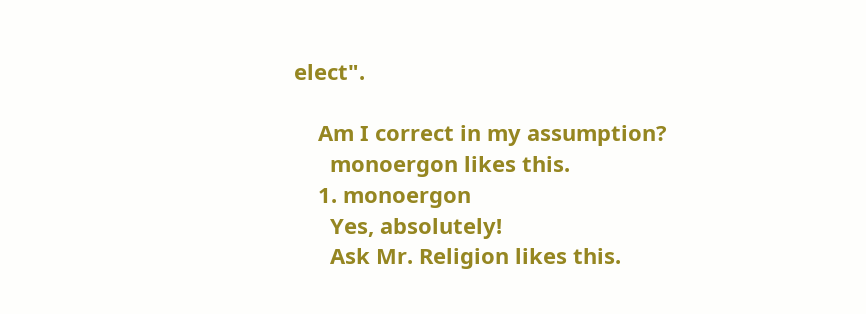elect".

    Am I correct in my assumption?
      monoergon likes this.
    1. monoergon
      Yes, absolutely!
      Ask Mr. Religion likes this.